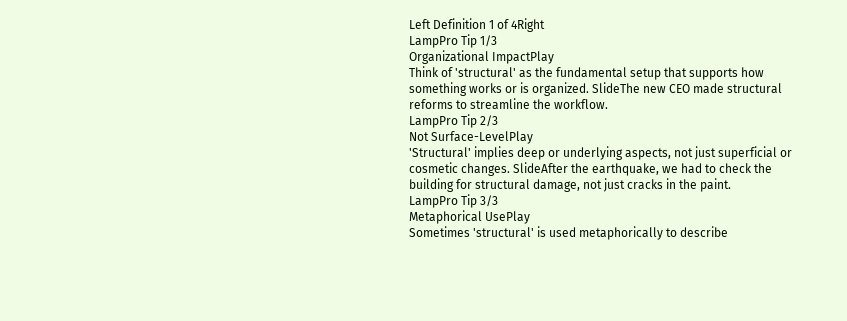Left Definition 1 of 4Right
LampPro Tip 1/3
Organizational ImpactPlay
Think of 'structural' as the fundamental setup that supports how something works or is organized. SlideThe new CEO made structural reforms to streamline the workflow.
LampPro Tip 2/3
Not Surface-LevelPlay
'Structural' implies deep or underlying aspects, not just superficial or cosmetic changes. SlideAfter the earthquake, we had to check the building for structural damage, not just cracks in the paint.
LampPro Tip 3/3
Metaphorical UsePlay
Sometimes 'structural' is used metaphorically to describe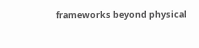frameworks beyond physical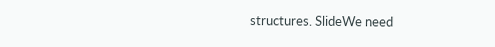structures. SlideWe need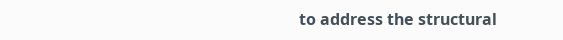to address the structural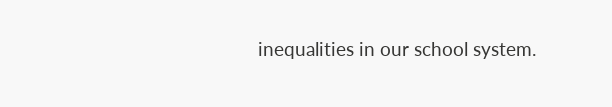inequalities in our school system.